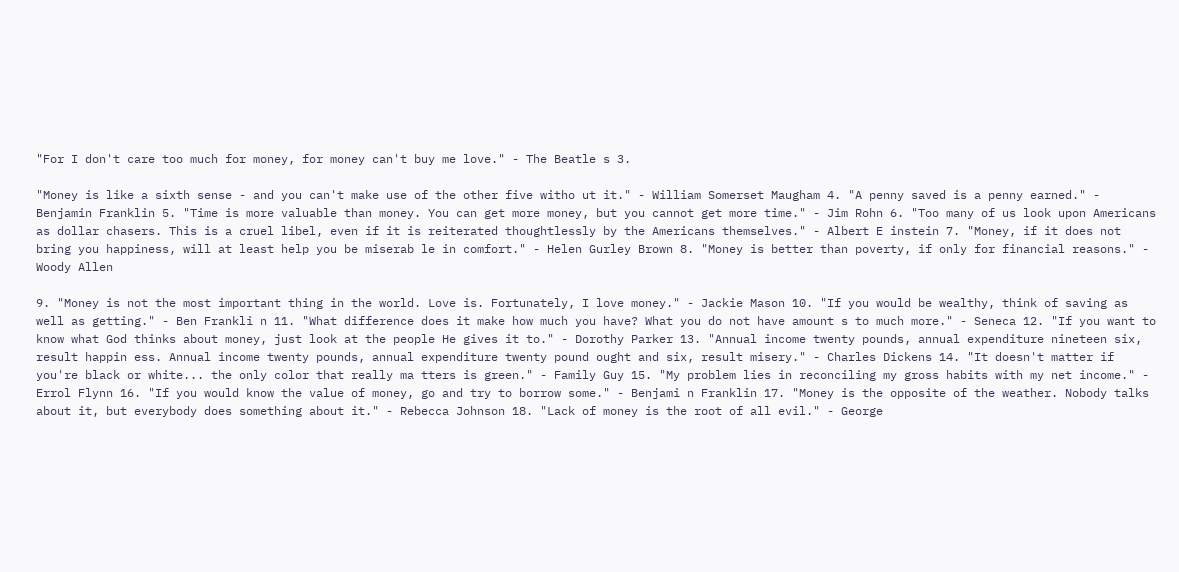"For I don't care too much for money, for money can't buy me love." - The Beatle s 3.

"Money is like a sixth sense - and you can't make use of the other five witho ut it." - William Somerset Maugham 4. "A penny saved is a penny earned." - Benjamin Franklin 5. "Time is more valuable than money. You can get more money, but you cannot get more time." - Jim Rohn 6. "Too many of us look upon Americans as dollar chasers. This is a cruel libel, even if it is reiterated thoughtlessly by the Americans themselves." - Albert E instein 7. "Money, if it does not bring you happiness, will at least help you be miserab le in comfort." - Helen Gurley Brown 8. "Money is better than poverty, if only for financial reasons." - Woody Allen

9. "Money is not the most important thing in the world. Love is. Fortunately, I love money." - Jackie Mason 10. "If you would be wealthy, think of saving as well as getting." - Ben Frankli n 11. "What difference does it make how much you have? What you do not have amount s to much more." - Seneca 12. "If you want to know what God thinks about money, just look at the people He gives it to." - Dorothy Parker 13. "Annual income twenty pounds, annual expenditure nineteen six, result happin ess. Annual income twenty pounds, annual expenditure twenty pound ought and six, result misery." - Charles Dickens 14. "It doesn't matter if you're black or white... the only color that really ma tters is green." - Family Guy 15. "My problem lies in reconciling my gross habits with my net income." - Errol Flynn 16. "If you would know the value of money, go and try to borrow some." - Benjami n Franklin 17. "Money is the opposite of the weather. Nobody talks about it, but everybody does something about it." - Rebecca Johnson 18. "Lack of money is the root of all evil." - George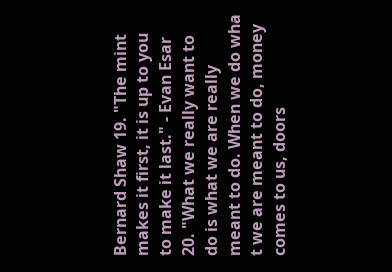Bernard Shaw 19. "The mint makes it first, it is up to you to make it last." - Evan Esar 20. "What we really want to do is what we are really meant to do. When we do wha t we are meant to do, money comes to us, doors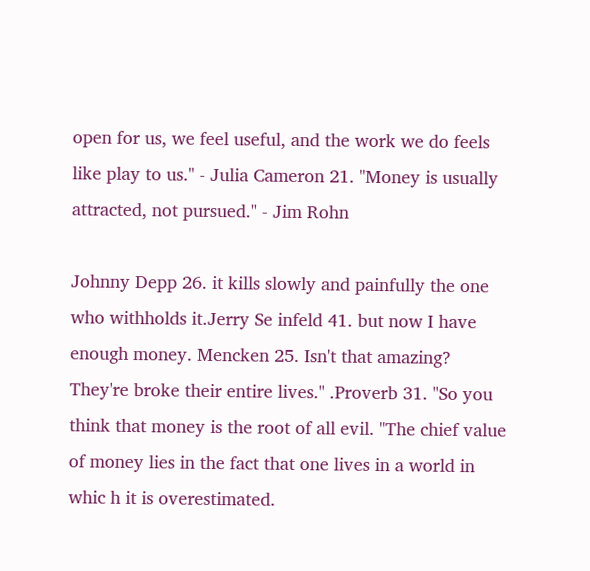open for us, we feel useful, and the work we do feels like play to us." - Julia Cameron 21. "Money is usually attracted, not pursued." - Jim Rohn

Johnny Depp 26. it kills slowly and painfully the one who withholds it.Jerry Se infeld 41. but now I have enough money. Mencken 25. Isn't that amazing? They're broke their entire lives." .Proverb 31. "So you think that money is the root of all evil. "The chief value of money lies in the fact that one lives in a world in whic h it is overestimated.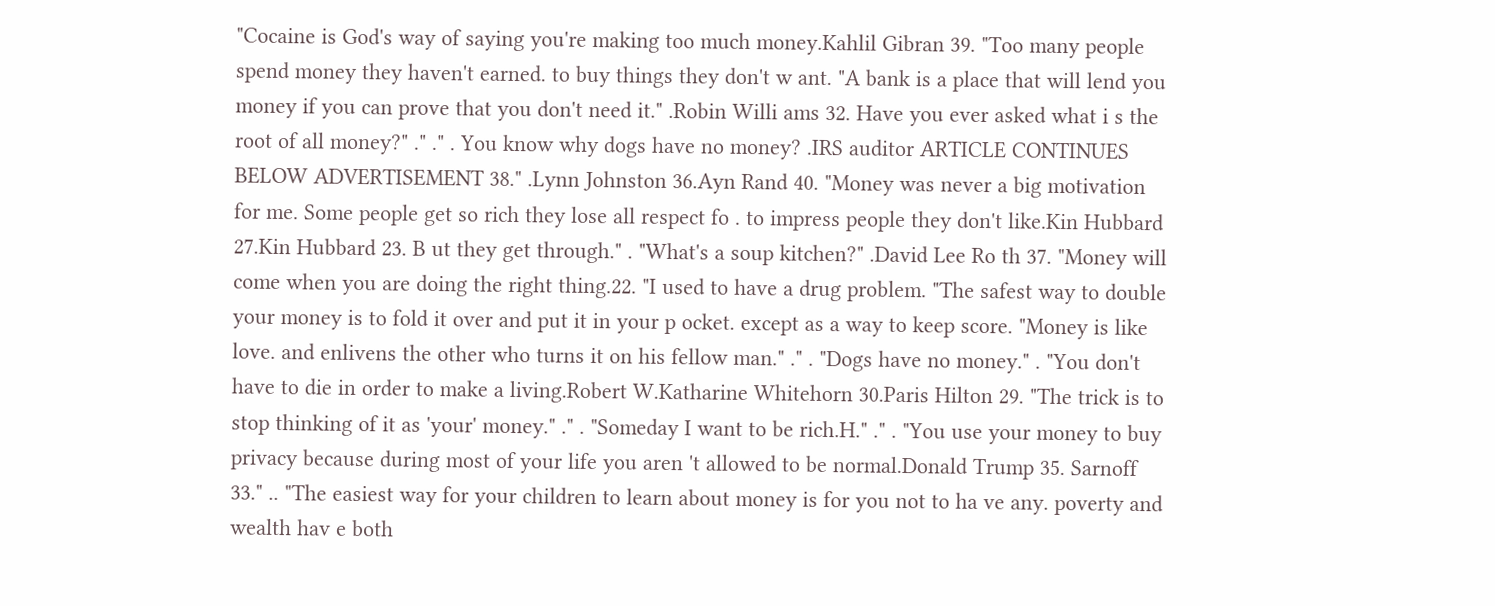"Cocaine is God's way of saying you're making too much money.Kahlil Gibran 39. "Too many people spend money they haven't earned. to buy things they don't w ant. "A bank is a place that will lend you money if you can prove that you don't need it." .Robin Willi ams 32. Have you ever asked what i s the root of all money?" ." ." . You know why dogs have no money? .IRS auditor ARTICLE CONTINUES BELOW ADVERTISEMENT 38." .Lynn Johnston 36.Ayn Rand 40. "Money was never a big motivation for me. Some people get so rich they lose all respect fo . to impress people they don't like.Kin Hubbard 27.Kin Hubbard 23. B ut they get through." . "What's a soup kitchen?" .David Lee Ro th 37. "Money will come when you are doing the right thing.22. "I used to have a drug problem. "The safest way to double your money is to fold it over and put it in your p ocket. except as a way to keep score. "Money is like love. and enlivens the other who turns it on his fellow man." ." . "Dogs have no money." . "You don't have to die in order to make a living.Robert W.Katharine Whitehorn 30.Paris Hilton 29. "The trick is to stop thinking of it as 'your' money." ." . "Someday I want to be rich.H." ." . "You use your money to buy privacy because during most of your life you aren 't allowed to be normal.Donald Trump 35. Sarnoff 33." .. "The easiest way for your children to learn about money is for you not to ha ve any. poverty and wealth hav e both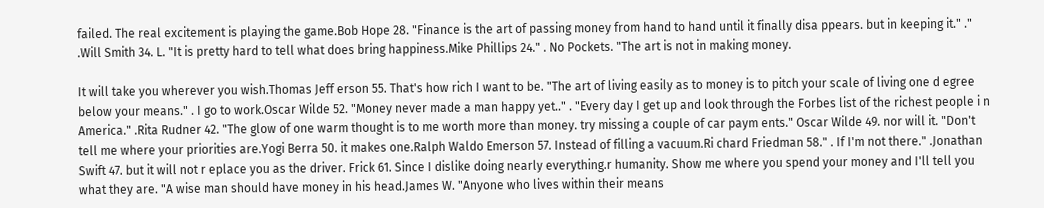failed. The real excitement is playing the game.Bob Hope 28. "Finance is the art of passing money from hand to hand until it finally disa ppears. but in keeping it." ." .Will Smith 34. L. "It is pretty hard to tell what does bring happiness.Mike Phillips 24." . No Pockets. "The art is not in making money.

It will take you wherever you wish.Thomas Jeff erson 55. That's how rich I want to be. "The art of living easily as to money is to pitch your scale of living one d egree below your means." . I go to work.Oscar Wilde 52. "Money never made a man happy yet.." . "Every day I get up and look through the Forbes list of the richest people i n America." .Rita Rudner 42. "The glow of one warm thought is to me worth more than money. try missing a couple of car paym ents." Oscar Wilde 49. nor will it. "Don't tell me where your priorities are.Yogi Berra 50. it makes one.Ralph Waldo Emerson 57. Instead of filling a vacuum.Ri chard Friedman 58." . If I'm not there." .Jonathan Swift 47. but it will not r eplace you as the driver. Frick 61. Since I dislike doing nearly everything.r humanity. Show me where you spend your money and I'll tell you what they are. "A wise man should have money in his head.James W. "Anyone who lives within their means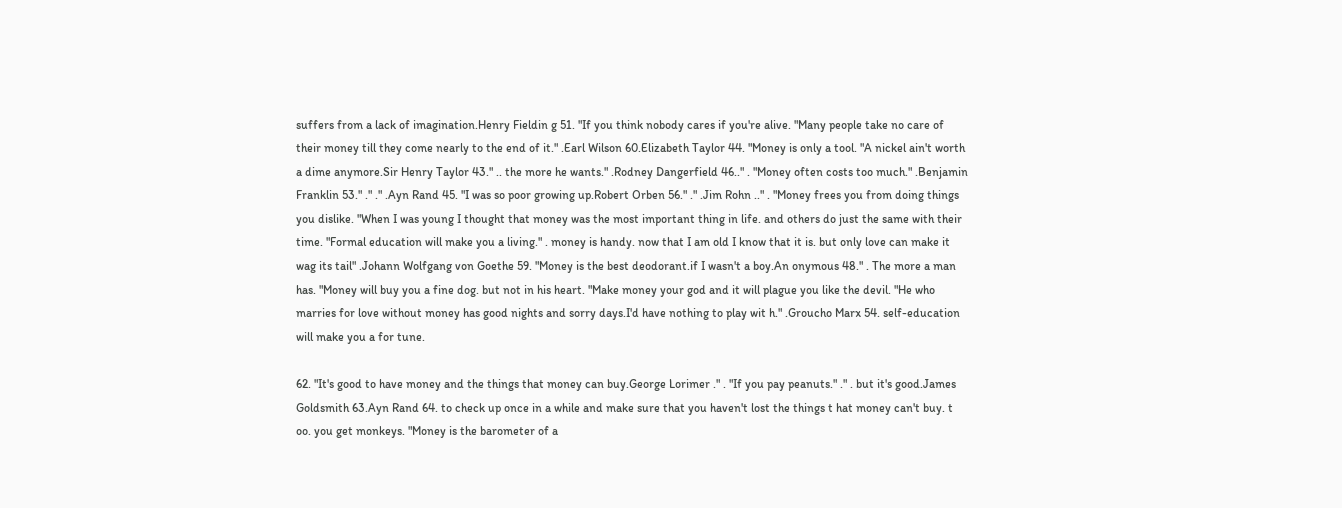suffers from a lack of imagination.Henry Fieldin g 51. "If you think nobody cares if you're alive. "Many people take no care of their money till they come nearly to the end of it." .Earl Wilson 60.Elizabeth Taylor 44. "Money is only a tool. "A nickel ain't worth a dime anymore.Sir Henry Taylor 43." .. the more he wants." .Rodney Dangerfield 46.." . "Money often costs too much." .Benjamin Franklin 53." ." ." .Ayn Rand 45. "I was so poor growing up.Robert Orben 56." ." .Jim Rohn .." . "Money frees you from doing things you dislike. "When I was young I thought that money was the most important thing in life. and others do just the same with their time. "Formal education will make you a living." . money is handy. now that I am old I know that it is. but only love can make it wag its tail" .Johann Wolfgang von Goethe 59. "Money is the best deodorant.if I wasn't a boy.An onymous 48." . The more a man has. "Money will buy you a fine dog. but not in his heart. "Make money your god and it will plague you like the devil. "He who marries for love without money has good nights and sorry days.I'd have nothing to play wit h." .Groucho Marx 54. self-education will make you a for tune.

62. "It's good to have money and the things that money can buy.George Lorimer ." . "If you pay peanuts." ." . but it's good.James Goldsmith 63.Ayn Rand 64. to check up once in a while and make sure that you haven't lost the things t hat money can't buy. t oo. you get monkeys. "Money is the barometer of a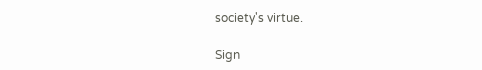society's virtue.

Sign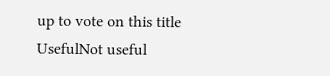up to vote on this title
UsefulNot useful